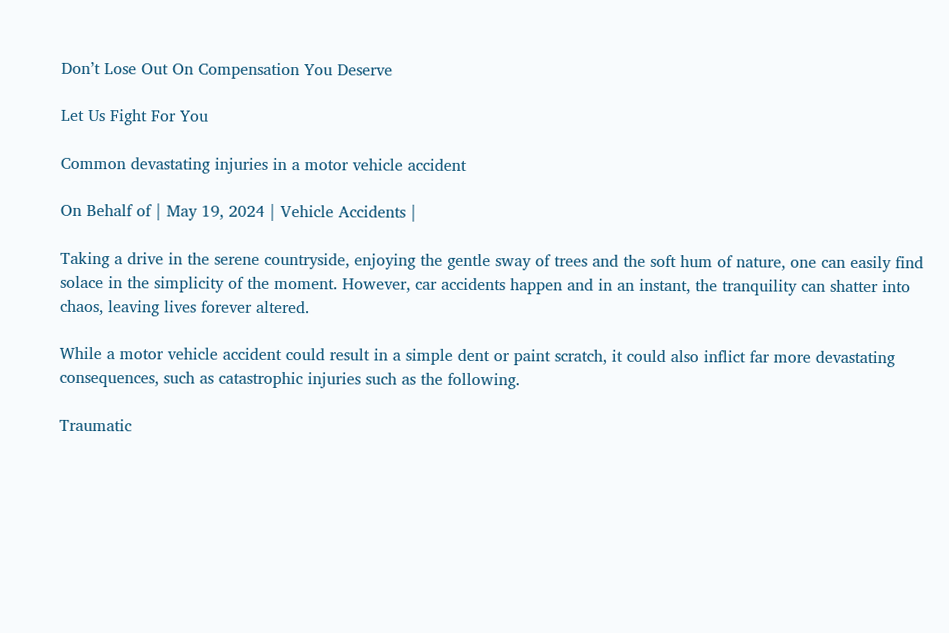Don’t Lose Out On Compensation You Deserve

Let Us Fight For You

Common devastating injuries in a motor vehicle accident

On Behalf of | May 19, 2024 | Vehicle Accidents |

Taking a drive in the serene countryside, enjoying the gentle sway of trees and the soft hum of nature, one can easily find solace in the simplicity of the moment. However, car accidents happen and in an instant, the tranquility can shatter into chaos, leaving lives forever altered.

While a motor vehicle accident could result in a simple dent or paint scratch, it could also inflict far more devastating consequences, such as catastrophic injuries such as the following.

Traumatic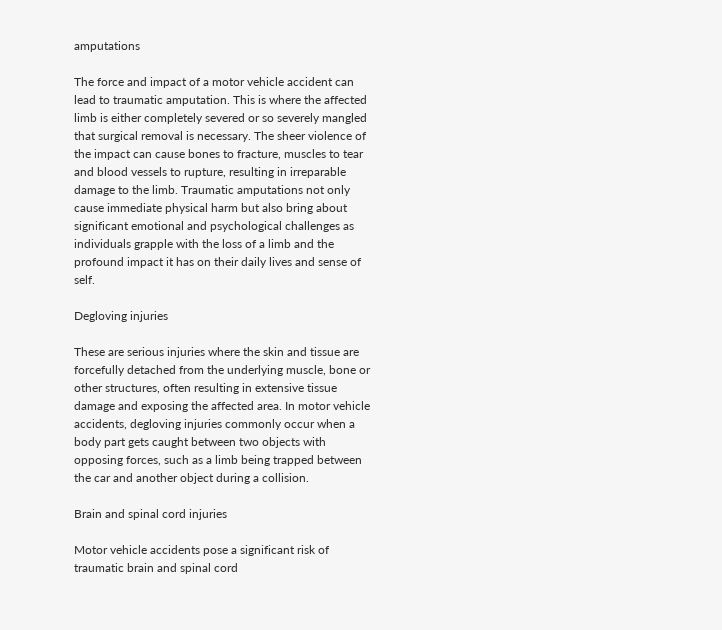amputations

The force and impact of a motor vehicle accident can lead to traumatic amputation. This is where the affected limb is either completely severed or so severely mangled that surgical removal is necessary. The sheer violence of the impact can cause bones to fracture, muscles to tear and blood vessels to rupture, resulting in irreparable damage to the limb. Traumatic amputations not only cause immediate physical harm but also bring about significant emotional and psychological challenges as individuals grapple with the loss of a limb and the profound impact it has on their daily lives and sense of self.

Degloving injuries

These are serious injuries where the skin and tissue are forcefully detached from the underlying muscle, bone or other structures, often resulting in extensive tissue damage and exposing the affected area. In motor vehicle accidents, degloving injuries commonly occur when a body part gets caught between two objects with opposing forces, such as a limb being trapped between the car and another object during a collision.

Brain and spinal cord injuries

Motor vehicle accidents pose a significant risk of traumatic brain and spinal cord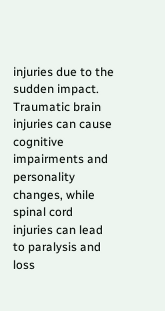injuries due to the sudden impact. Traumatic brain injuries can cause cognitive impairments and personality changes, while spinal cord injuries can lead to paralysis and loss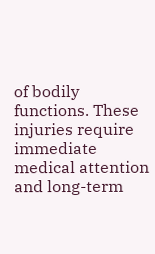of bodily functions. These injuries require immediate medical attention and long-term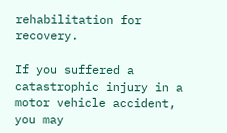rehabilitation for recovery.

If you suffered a catastrophic injury in a motor vehicle accident, you may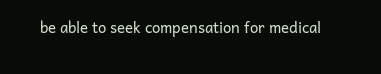be able to seek compensation for medical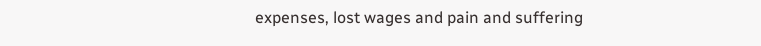expenses, lost wages and pain and suffering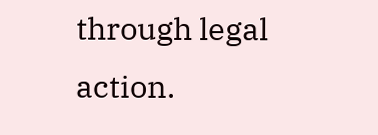through legal action.